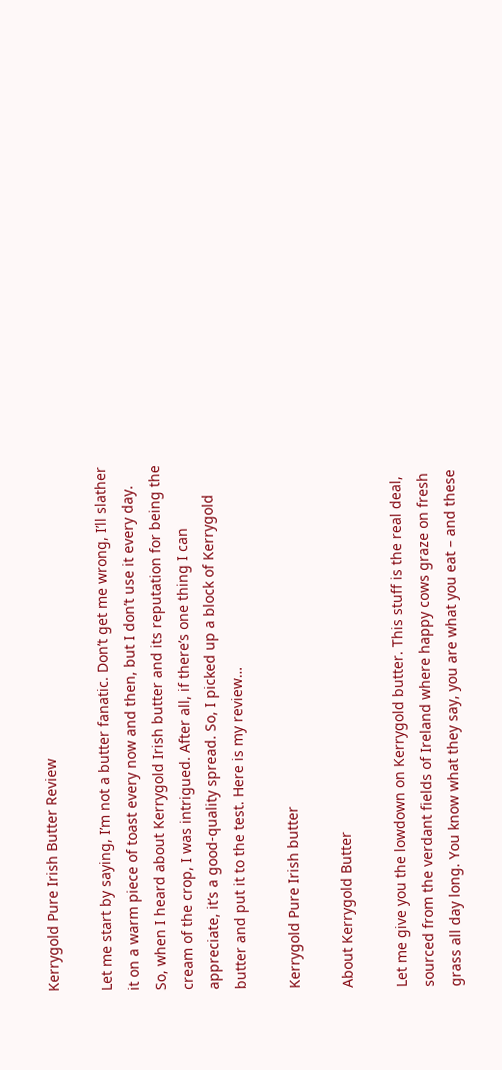Kerrygold Pure Irish Butter Review

Let me start by saying, I’m not a butter fanatic. Don’t get me wrong, I’ll slather it on a warm piece of toast every now and then, but I don’t use it every day. So, when I heard about Kerrygold Irish butter and its reputation for being the cream of the crop, I was intrigued. After all, if there’s one thing I can appreciate, it’s a good-quality spread. So, I picked up a block of Kerrygold butter and put it to the test. Here is my review…

Kerrygold Pure Irish butter

About Kerrygold Butter

Let me give you the lowdown on Kerrygold butter. This stuff is the real deal, sourced from the verdant fields of Ireland where happy cows graze on fresh grass all day long. You know what they say, you are what you eat – and these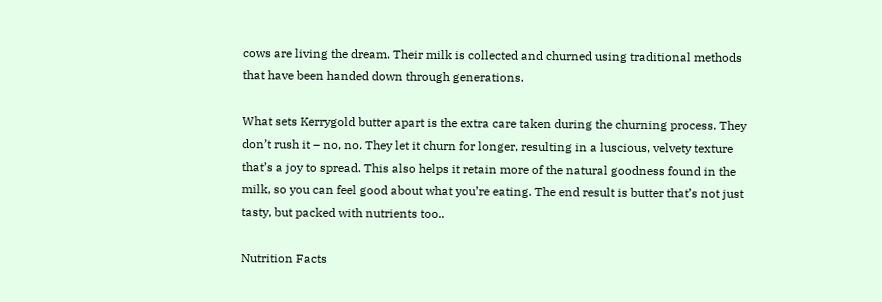cows are living the dream. Their milk is collected and churned using traditional methods that have been handed down through generations.

What sets Kerrygold butter apart is the extra care taken during the churning process. They don’t rush it – no, no. They let it churn for longer, resulting in a luscious, velvety texture that’s a joy to spread. This also helps it retain more of the natural goodness found in the milk, so you can feel good about what you’re eating. The end result is butter that’s not just tasty, but packed with nutrients too..

Nutrition Facts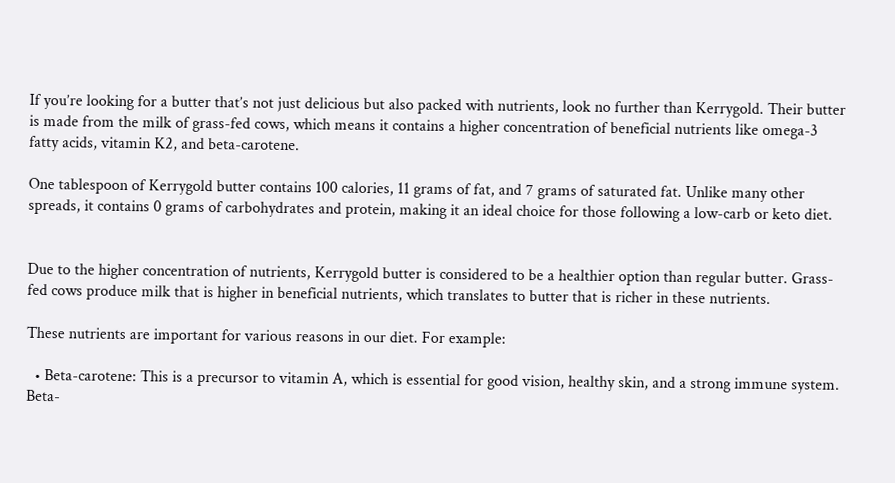If you’re looking for a butter that’s not just delicious but also packed with nutrients, look no further than Kerrygold. Their butter is made from the milk of grass-fed cows, which means it contains a higher concentration of beneficial nutrients like omega-3 fatty acids, vitamin K2, and beta-carotene.

One tablespoon of Kerrygold butter contains 100 calories, 11 grams of fat, and 7 grams of saturated fat. Unlike many other spreads, it contains 0 grams of carbohydrates and protein, making it an ideal choice for those following a low-carb or keto diet.


Due to the higher concentration of nutrients, Kerrygold butter is considered to be a healthier option than regular butter. Grass-fed cows produce milk that is higher in beneficial nutrients, which translates to butter that is richer in these nutrients.

These nutrients are important for various reasons in our diet. For example:

  • Beta-carotene: This is a precursor to vitamin A, which is essential for good vision, healthy skin, and a strong immune system. Beta-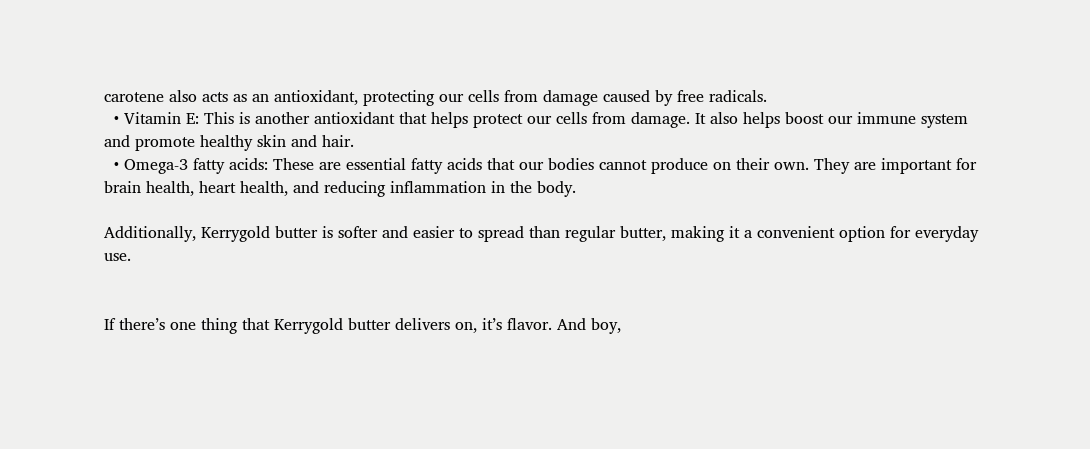carotene also acts as an antioxidant, protecting our cells from damage caused by free radicals.
  • Vitamin E: This is another antioxidant that helps protect our cells from damage. It also helps boost our immune system and promote healthy skin and hair.
  • Omega-3 fatty acids: These are essential fatty acids that our bodies cannot produce on their own. They are important for brain health, heart health, and reducing inflammation in the body.

Additionally, Kerrygold butter is softer and easier to spread than regular butter, making it a convenient option for everyday use.


If there’s one thing that Kerrygold butter delivers on, it’s flavor. And boy,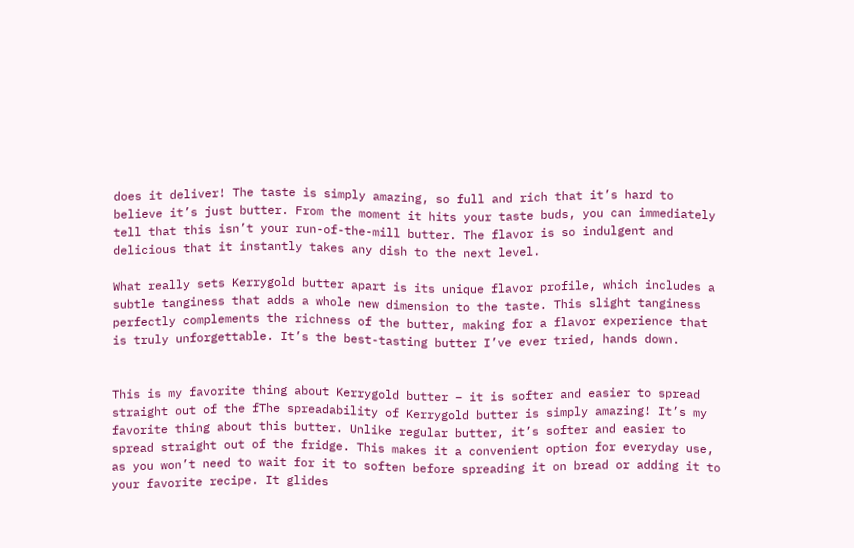does it deliver! The taste is simply amazing, so full and rich that it’s hard to believe it’s just butter. From the moment it hits your taste buds, you can immediately tell that this isn’t your run-of-the-mill butter. The flavor is so indulgent and delicious that it instantly takes any dish to the next level.

What really sets Kerrygold butter apart is its unique flavor profile, which includes a subtle tanginess that adds a whole new dimension to the taste. This slight tanginess perfectly complements the richness of the butter, making for a flavor experience that is truly unforgettable. It’s the best-tasting butter I’ve ever tried, hands down.


This is my favorite thing about Kerrygold butter – it is softer and easier to spread straight out of the fThe spreadability of Kerrygold butter is simply amazing! It’s my favorite thing about this butter. Unlike regular butter, it’s softer and easier to spread straight out of the fridge. This makes it a convenient option for everyday use, as you won’t need to wait for it to soften before spreading it on bread or adding it to your favorite recipe. It glides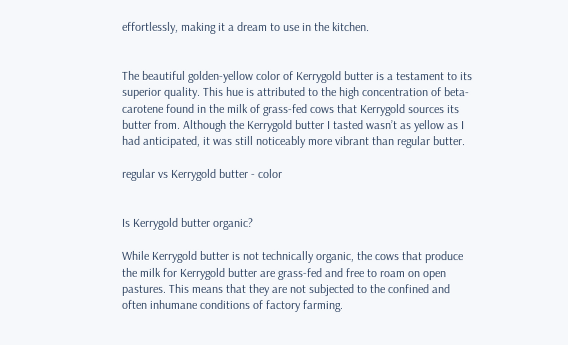effortlessly, making it a dream to use in the kitchen.


The beautiful golden-yellow color of Kerrygold butter is a testament to its superior quality. This hue is attributed to the high concentration of beta-carotene found in the milk of grass-fed cows that Kerrygold sources its butter from. Although the Kerrygold butter I tasted wasn’t as yellow as I had anticipated, it was still noticeably more vibrant than regular butter.

regular vs Kerrygold butter - color


Is Kerrygold butter organic?

While Kerrygold butter is not technically organic, the cows that produce the milk for Kerrygold butter are grass-fed and free to roam on open pastures. This means that they are not subjected to the confined and often inhumane conditions of factory farming.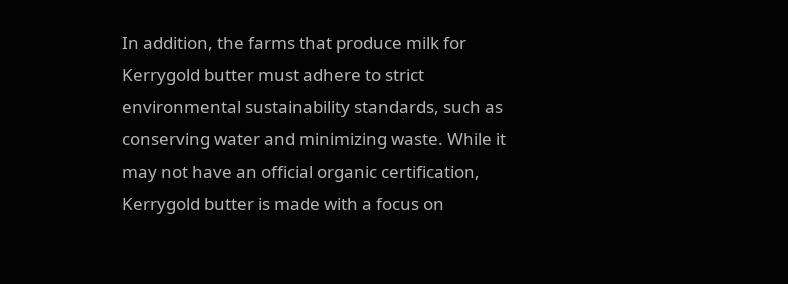In addition, the farms that produce milk for Kerrygold butter must adhere to strict environmental sustainability standards, such as conserving water and minimizing waste. While it may not have an official organic certification, Kerrygold butter is made with a focus on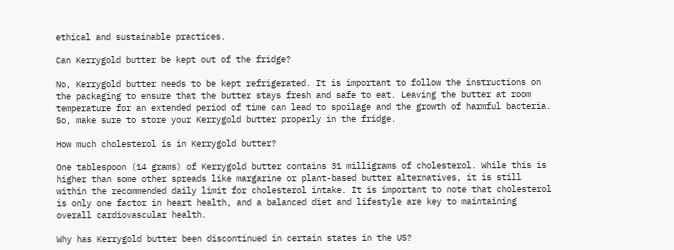ethical and sustainable practices.

Can Kerrygold butter be kept out of the fridge?

No, Kerrygold butter needs to be kept refrigerated. It is important to follow the instructions on the packaging to ensure that the butter stays fresh and safe to eat. Leaving the butter at room temperature for an extended period of time can lead to spoilage and the growth of harmful bacteria. So, make sure to store your Kerrygold butter properly in the fridge.

How much cholesterol is in Kerrygold butter?

One tablespoon (14 grams) of Kerrygold butter contains 31 milligrams of cholesterol. While this is higher than some other spreads like margarine or plant-based butter alternatives, it is still within the recommended daily limit for cholesterol intake. It is important to note that cholesterol is only one factor in heart health, and a balanced diet and lifestyle are key to maintaining overall cardiovascular health.

Why has Kerrygold butter been discontinued in certain states in the US?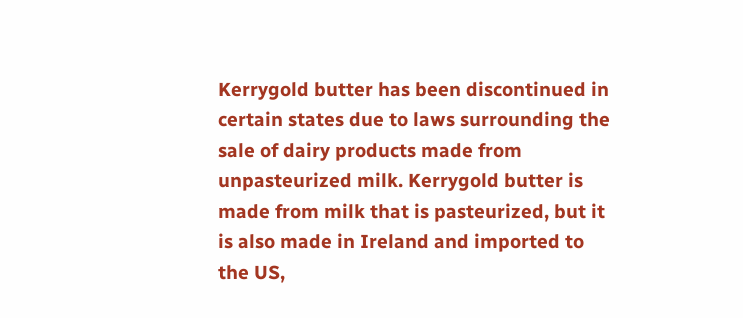Kerrygold butter has been discontinued in certain states due to laws surrounding the sale of dairy products made from unpasteurized milk. Kerrygold butter is made from milk that is pasteurized, but it is also made in Ireland and imported to the US,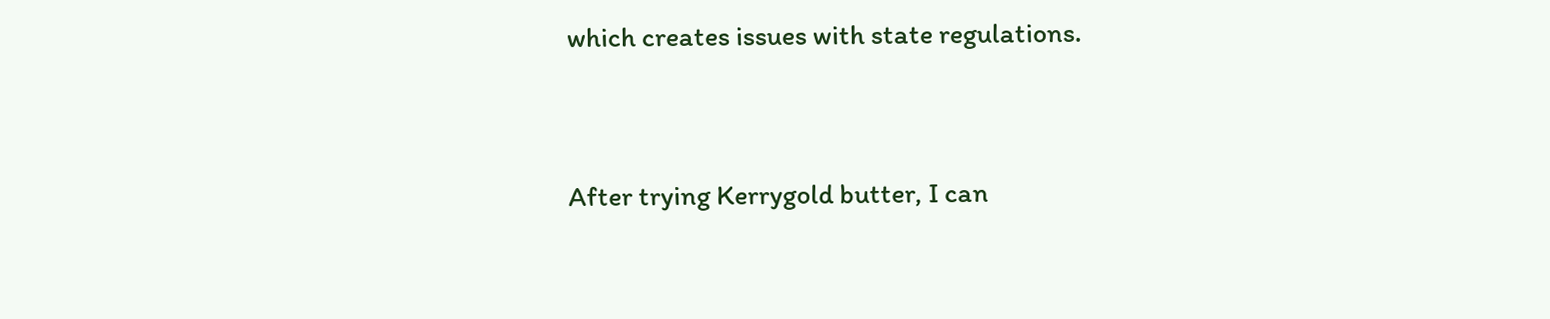which creates issues with state regulations.


After trying Kerrygold butter, I can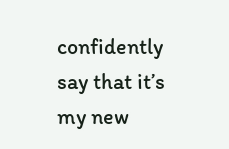confidently say that it’s my new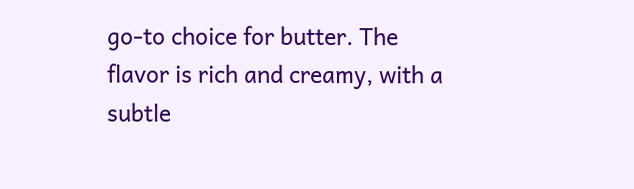go-to choice for butter. The flavor is rich and creamy, with a subtle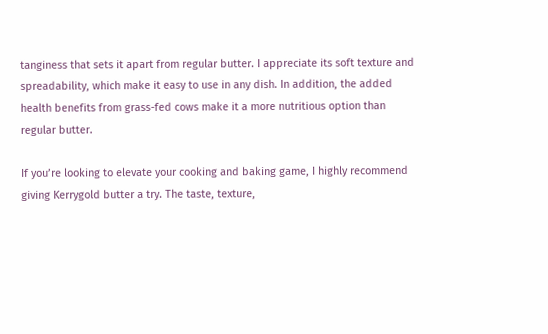tanginess that sets it apart from regular butter. I appreciate its soft texture and spreadability, which make it easy to use in any dish. In addition, the added health benefits from grass-fed cows make it a more nutritious option than regular butter.

If you’re looking to elevate your cooking and baking game, I highly recommend giving Kerrygold butter a try. The taste, texture,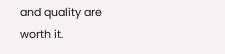and quality are worth it.